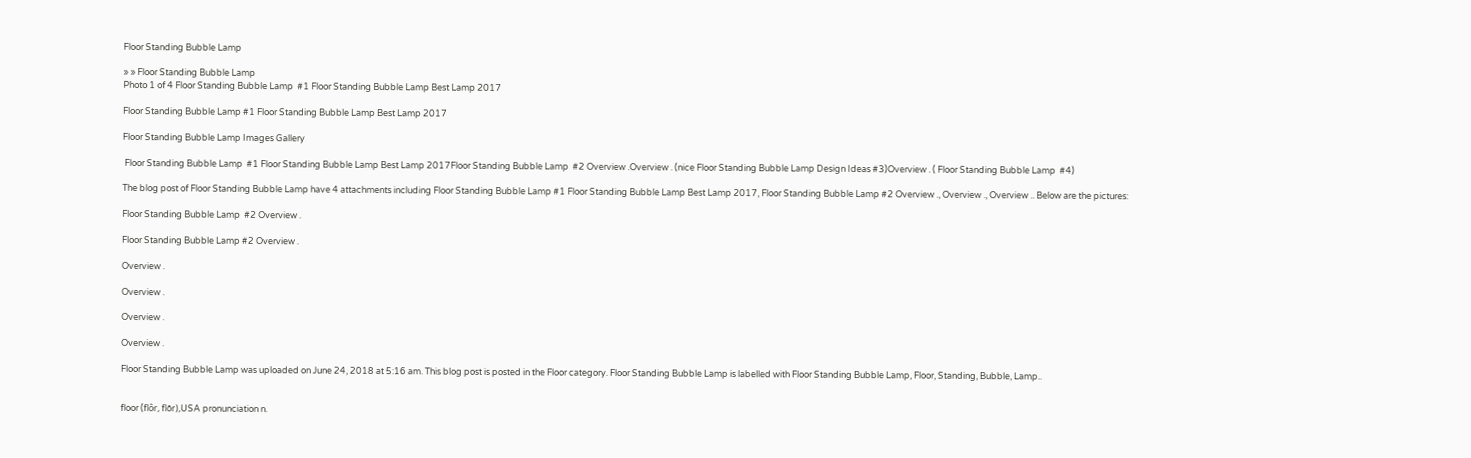Floor Standing Bubble Lamp

» » Floor Standing Bubble Lamp
Photo 1 of 4 Floor Standing Bubble Lamp  #1 Floor Standing Bubble Lamp Best Lamp 2017

Floor Standing Bubble Lamp #1 Floor Standing Bubble Lamp Best Lamp 2017

Floor Standing Bubble Lamp Images Gallery

 Floor Standing Bubble Lamp  #1 Floor Standing Bubble Lamp Best Lamp 2017Floor Standing Bubble Lamp  #2 Overview .Overview . (nice Floor Standing Bubble Lamp Design Ideas #3)Overview . ( Floor Standing Bubble Lamp  #4)

The blog post of Floor Standing Bubble Lamp have 4 attachments including Floor Standing Bubble Lamp #1 Floor Standing Bubble Lamp Best Lamp 2017, Floor Standing Bubble Lamp #2 Overview ., Overview ., Overview .. Below are the pictures:

Floor Standing Bubble Lamp  #2 Overview .

Floor Standing Bubble Lamp #2 Overview .

Overview .

Overview .

Overview .

Overview .

Floor Standing Bubble Lamp was uploaded on June 24, 2018 at 5:16 am. This blog post is posted in the Floor category. Floor Standing Bubble Lamp is labelled with Floor Standing Bubble Lamp, Floor, Standing, Bubble, Lamp..


floor (flôr, flōr),USA pronunciation n.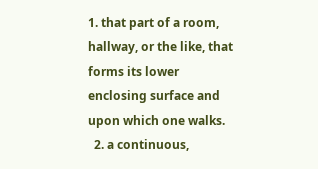1. that part of a room, hallway, or the like, that forms its lower enclosing surface and upon which one walks.
  2. a continuous,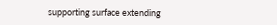supporting surface extending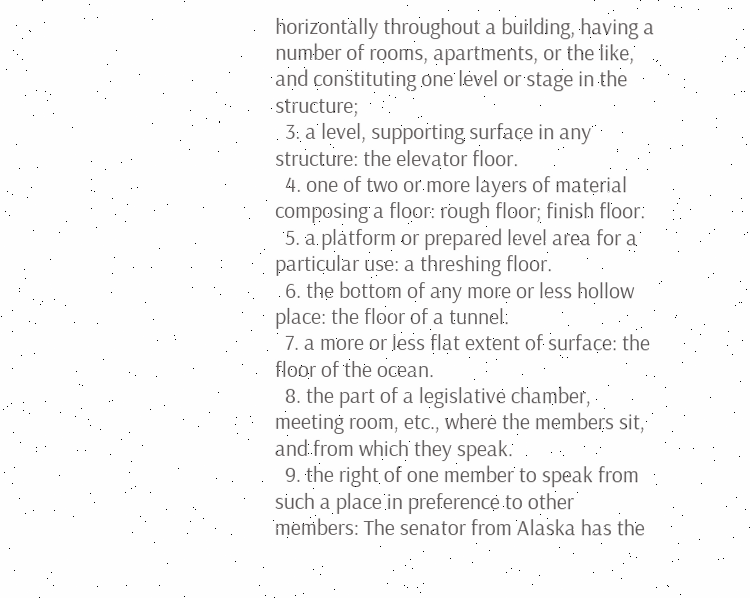horizontally throughout a building, having a number of rooms, apartments, or the like, and constituting one level or stage in the structure;
  3. a level, supporting surface in any structure: the elevator floor.
  4. one of two or more layers of material composing a floor: rough floor; finish floor.
  5. a platform or prepared level area for a particular use: a threshing floor.
  6. the bottom of any more or less hollow place: the floor of a tunnel.
  7. a more or less flat extent of surface: the floor of the ocean.
  8. the part of a legislative chamber, meeting room, etc., where the members sit, and from which they speak.
  9. the right of one member to speak from such a place in preference to other members: The senator from Alaska has the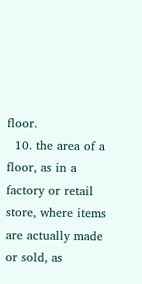floor.
  10. the area of a floor, as in a factory or retail store, where items are actually made or sold, as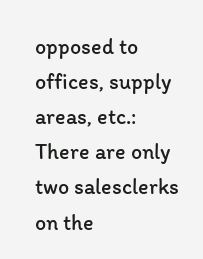opposed to offices, supply areas, etc.: There are only two salesclerks on the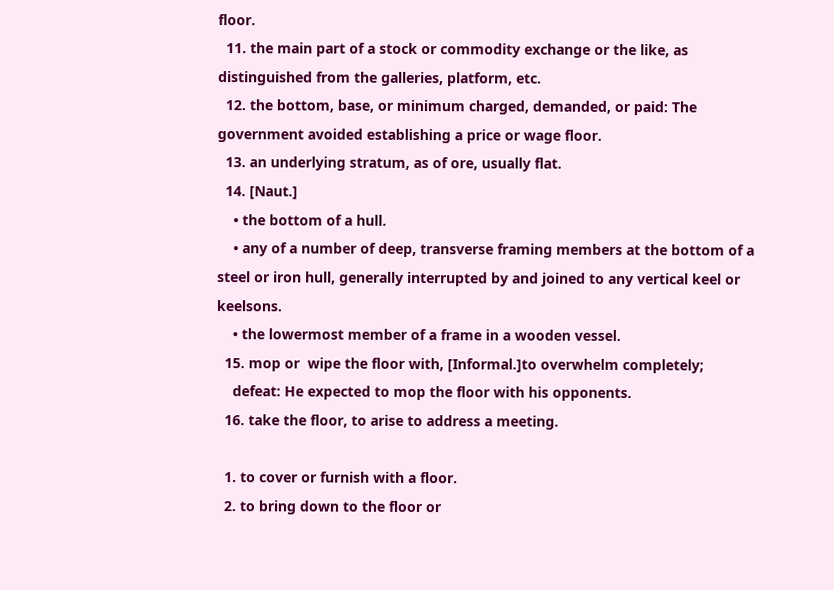floor.
  11. the main part of a stock or commodity exchange or the like, as distinguished from the galleries, platform, etc.
  12. the bottom, base, or minimum charged, demanded, or paid: The government avoided establishing a price or wage floor.
  13. an underlying stratum, as of ore, usually flat.
  14. [Naut.]
    • the bottom of a hull.
    • any of a number of deep, transverse framing members at the bottom of a steel or iron hull, generally interrupted by and joined to any vertical keel or keelsons.
    • the lowermost member of a frame in a wooden vessel.
  15. mop or  wipe the floor with, [Informal.]to overwhelm completely;
    defeat: He expected to mop the floor with his opponents.
  16. take the floor, to arise to address a meeting.

  1. to cover or furnish with a floor.
  2. to bring down to the floor or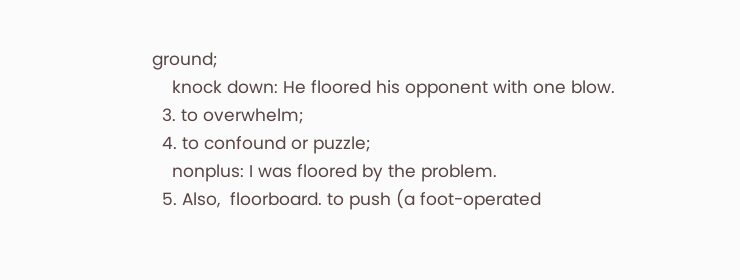ground;
    knock down: He floored his opponent with one blow.
  3. to overwhelm;
  4. to confound or puzzle;
    nonplus: I was floored by the problem.
  5. Also,  floorboard. to push (a foot-operated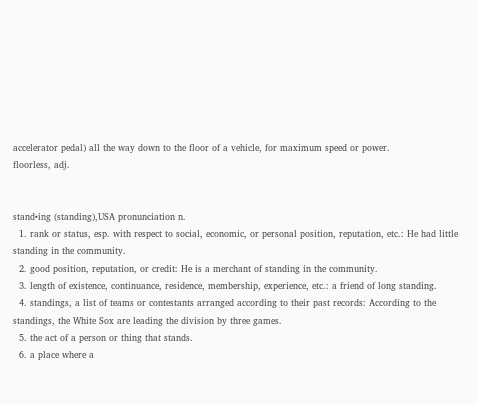accelerator pedal) all the way down to the floor of a vehicle, for maximum speed or power.
floorless, adj.


stand•ing (standing),USA pronunciation n.
  1. rank or status, esp. with respect to social, economic, or personal position, reputation, etc.: He had little standing in the community.
  2. good position, reputation, or credit: He is a merchant of standing in the community.
  3. length of existence, continuance, residence, membership, experience, etc.: a friend of long standing.
  4. standings, a list of teams or contestants arranged according to their past records: According to the standings, the White Sox are leading the division by three games.
  5. the act of a person or thing that stands.
  6. a place where a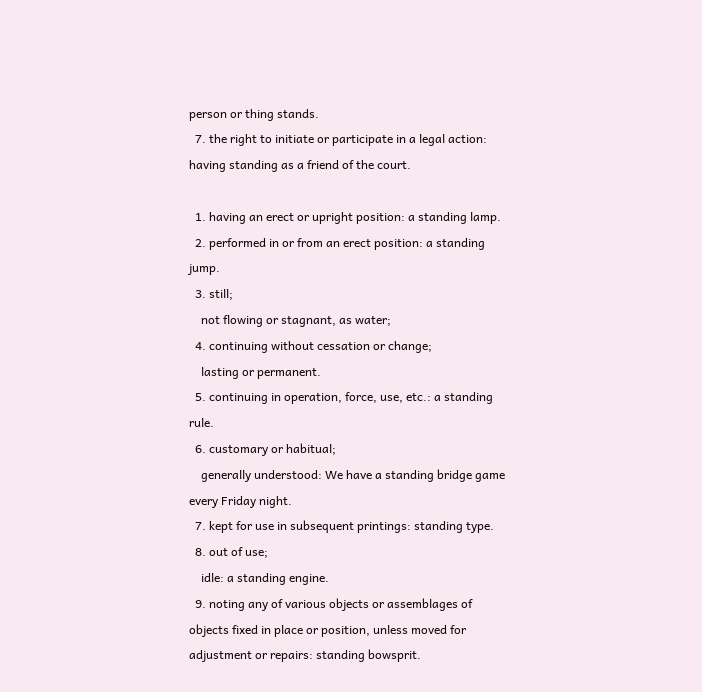person or thing stands.
  7. the right to initiate or participate in a legal action: having standing as a friend of the court.

  1. having an erect or upright position: a standing lamp.
  2. performed in or from an erect position: a standing jump.
  3. still;
    not flowing or stagnant, as water;
  4. continuing without cessation or change;
    lasting or permanent.
  5. continuing in operation, force, use, etc.: a standing rule.
  6. customary or habitual;
    generally understood: We have a standing bridge game every Friday night.
  7. kept for use in subsequent printings: standing type.
  8. out of use;
    idle: a standing engine.
  9. noting any of various objects or assemblages of objects fixed in place or position, unless moved for adjustment or repairs: standing bowsprit.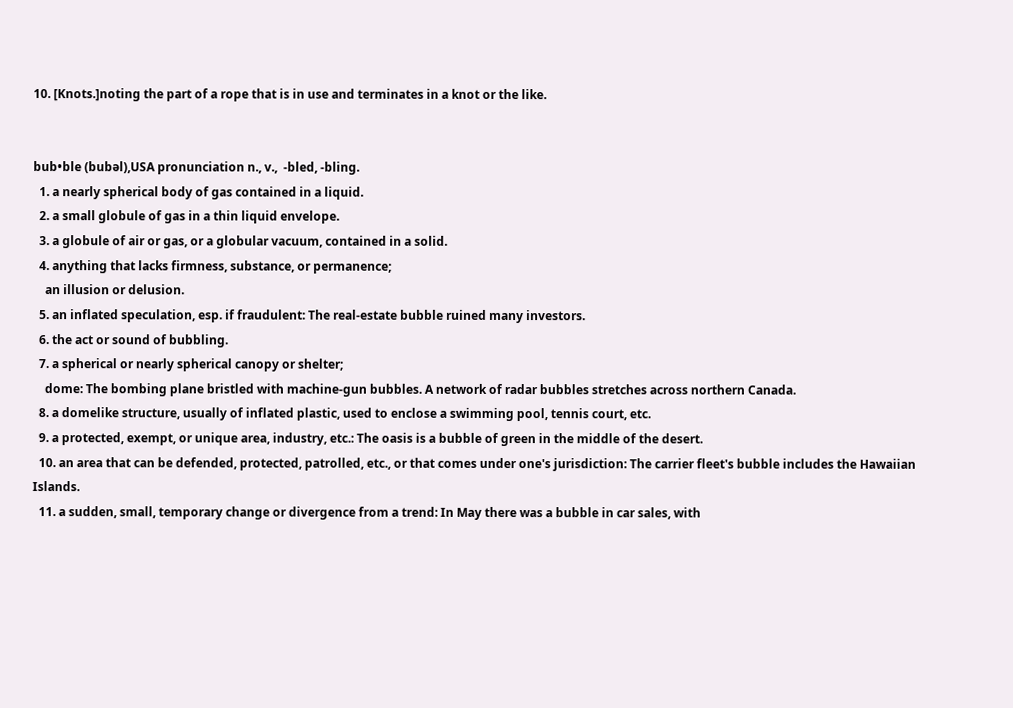10. [Knots.]noting the part of a rope that is in use and terminates in a knot or the like.


bub•ble (bubəl),USA pronunciation n., v.,  -bled, -bling.
  1. a nearly spherical body of gas contained in a liquid.
  2. a small globule of gas in a thin liquid envelope.
  3. a globule of air or gas, or a globular vacuum, contained in a solid.
  4. anything that lacks firmness, substance, or permanence;
    an illusion or delusion.
  5. an inflated speculation, esp. if fraudulent: The real-estate bubble ruined many investors.
  6. the act or sound of bubbling.
  7. a spherical or nearly spherical canopy or shelter;
    dome: The bombing plane bristled with machine-gun bubbles. A network of radar bubbles stretches across northern Canada.
  8. a domelike structure, usually of inflated plastic, used to enclose a swimming pool, tennis court, etc.
  9. a protected, exempt, or unique area, industry, etc.: The oasis is a bubble of green in the middle of the desert.
  10. an area that can be defended, protected, patrolled, etc., or that comes under one's jurisdiction: The carrier fleet's bubble includes the Hawaiian Islands.
  11. a sudden, small, temporary change or divergence from a trend: In May there was a bubble in car sales, with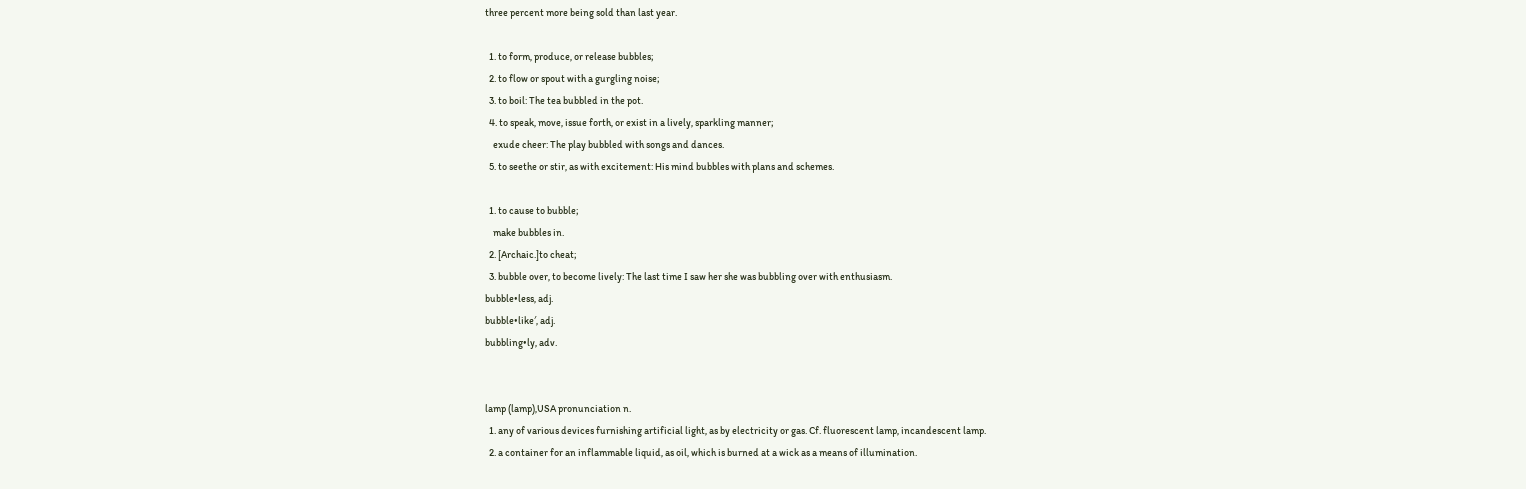three percent more being sold than last year.

  1. to form, produce, or release bubbles;
  2. to flow or spout with a gurgling noise;
  3. to boil: The tea bubbled in the pot.
  4. to speak, move, issue forth, or exist in a lively, sparkling manner;
    exude cheer: The play bubbled with songs and dances.
  5. to seethe or stir, as with excitement: His mind bubbles with plans and schemes.

  1. to cause to bubble;
    make bubbles in.
  2. [Archaic.]to cheat;
  3. bubble over, to become lively: The last time I saw her she was bubbling over with enthusiasm.
bubble•less, adj.
bubble•like′, adj.
bubbling•ly, adv.


lamp (lamp),USA pronunciation n.
  1. any of various devices furnishing artificial light, as by electricity or gas. Cf. fluorescent lamp, incandescent lamp.
  2. a container for an inflammable liquid, as oil, which is burned at a wick as a means of illumination.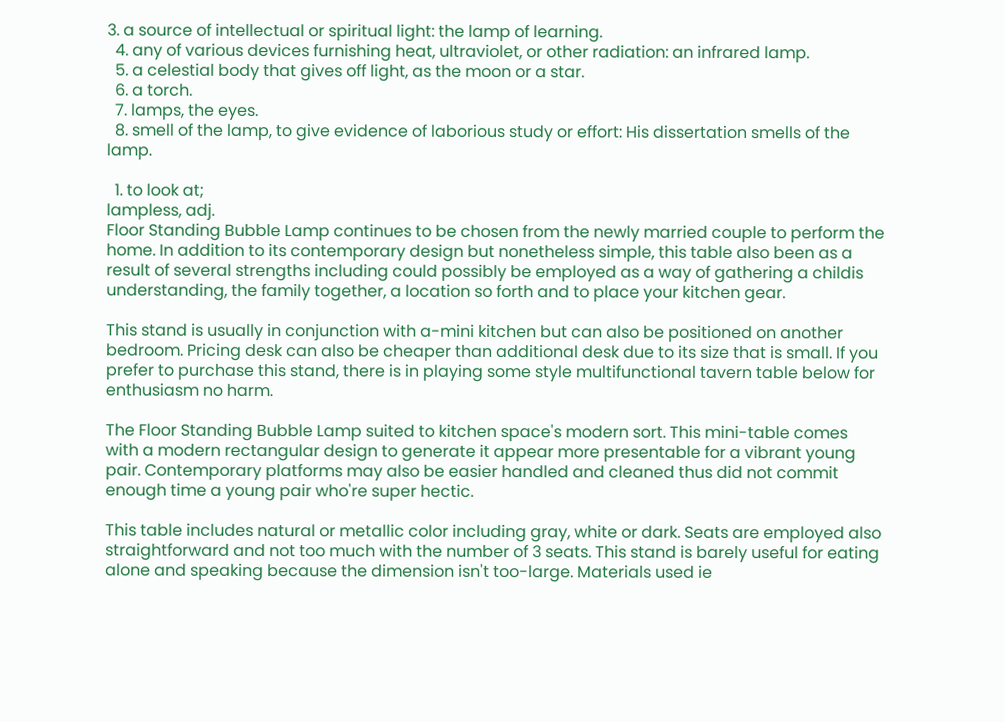3. a source of intellectual or spiritual light: the lamp of learning.
  4. any of various devices furnishing heat, ultraviolet, or other radiation: an infrared lamp.
  5. a celestial body that gives off light, as the moon or a star.
  6. a torch.
  7. lamps, the eyes.
  8. smell of the lamp, to give evidence of laborious study or effort: His dissertation smells of the lamp.

  1. to look at;
lampless, adj.
Floor Standing Bubble Lamp continues to be chosen from the newly married couple to perform the home. In addition to its contemporary design but nonetheless simple, this table also been as a result of several strengths including could possibly be employed as a way of gathering a childis understanding, the family together, a location so forth and to place your kitchen gear.

This stand is usually in conjunction with a-mini kitchen but can also be positioned on another bedroom. Pricing desk can also be cheaper than additional desk due to its size that is small. If you prefer to purchase this stand, there is in playing some style multifunctional tavern table below for enthusiasm no harm.

The Floor Standing Bubble Lamp suited to kitchen space's modern sort. This mini-table comes with a modern rectangular design to generate it appear more presentable for a vibrant young pair. Contemporary platforms may also be easier handled and cleaned thus did not commit enough time a young pair who're super hectic.

This table includes natural or metallic color including gray, white or dark. Seats are employed also straightforward and not too much with the number of 3 seats. This stand is barely useful for eating alone and speaking because the dimension isn't too-large. Materials used ie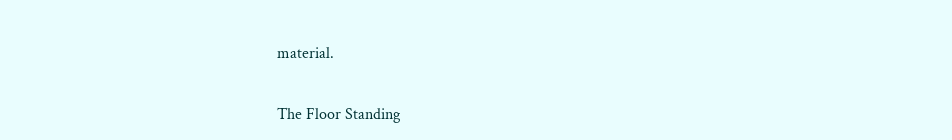material.

The Floor Standing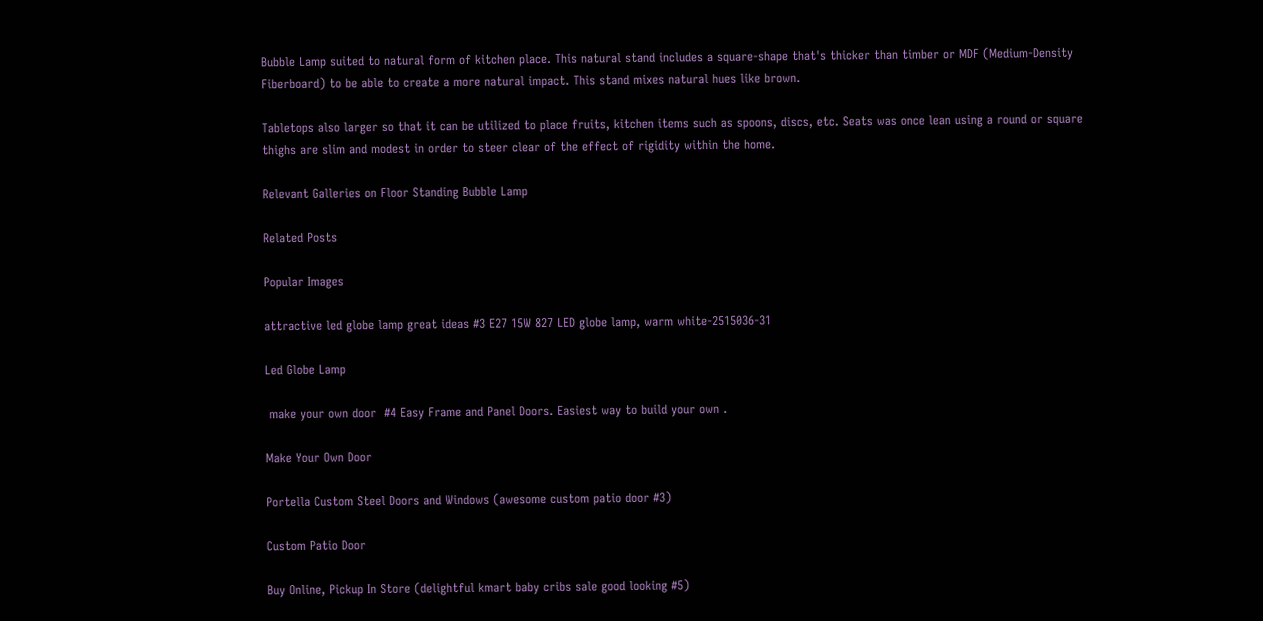Bubble Lamp suited to natural form of kitchen place. This natural stand includes a square-shape that's thicker than timber or MDF (Medium-Density Fiberboard) to be able to create a more natural impact. This stand mixes natural hues like brown.

Tabletops also larger so that it can be utilized to place fruits, kitchen items such as spoons, discs, etc. Seats was once lean using a round or square thighs are slim and modest in order to steer clear of the effect of rigidity within the home.

Relevant Galleries on Floor Standing Bubble Lamp

Related Posts

Popular Images

attractive led globe lamp great ideas #3 E27 15W 827 LED globe lamp, warm white-2515036-31

Led Globe Lamp

 make your own door  #4 Easy Frame and Panel Doors. Easiest way to build your own .

Make Your Own Door

Portella Custom Steel Doors and Windows (awesome custom patio door #3)

Custom Patio Door

Buy Online, Pickup In Store (delightful kmart baby cribs sale good looking #5)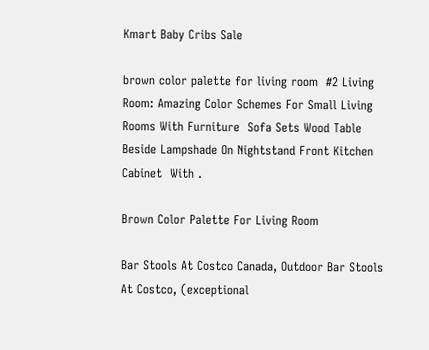Kmart Baby Cribs Sale

brown color palette for living room  #2 Living Room: Amazing Color Schemes For Small Living Rooms With Furniture  Sofa Sets Wood Table Beside Lampshade On Nightstand Front Kitchen Cabinet  With .

Brown Color Palette For Living Room

Bar Stools At Costco Canada, Outdoor Bar Stools At Costco, (exceptional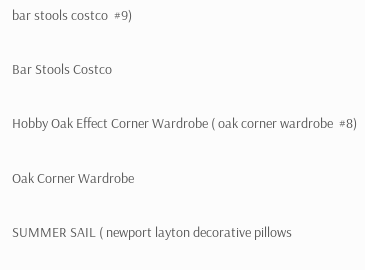bar stools costco  #9)

Bar Stools Costco

Hobby Oak Effect Corner Wardrobe ( oak corner wardrobe  #8)

Oak Corner Wardrobe

SUMMER SAIL ( newport layton decorative pillows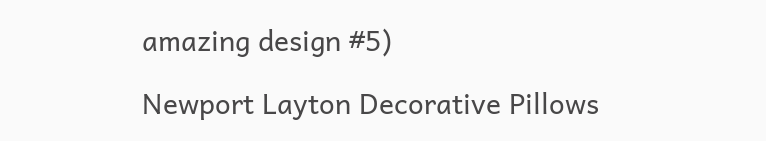amazing design #5)

Newport Layton Decorative Pillows